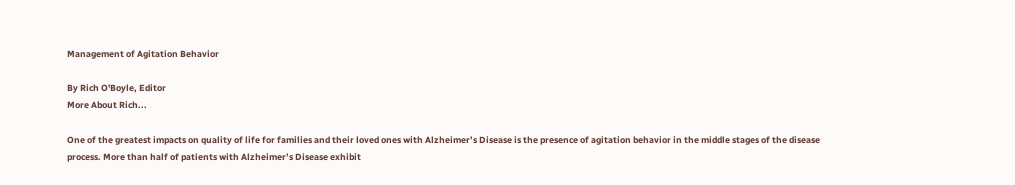Management of Agitation Behavior

By Rich O'Boyle, Editor
More About Rich...

One of the greatest impacts on quality of life for families and their loved ones with Alzheimer’s Disease is the presence of agitation behavior in the middle stages of the disease process. More than half of patients with Alzheimer’s Disease exhibit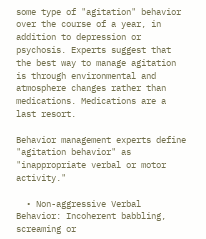some type of "agitation" behavior over the course of a year, in addition to depression or psychosis. Experts suggest that the best way to manage agitation is through environmental and atmosphere changes rather than medications. Medications are a last resort.

Behavior management experts define "agitation behavior" as "inappropriate verbal or motor activity."

  • Non-aggressive Verbal Behavior: Incoherent babbling, screaming or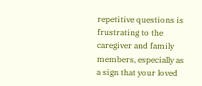repetitive questions is frustrating to the caregiver and family members, especially as a sign that your loved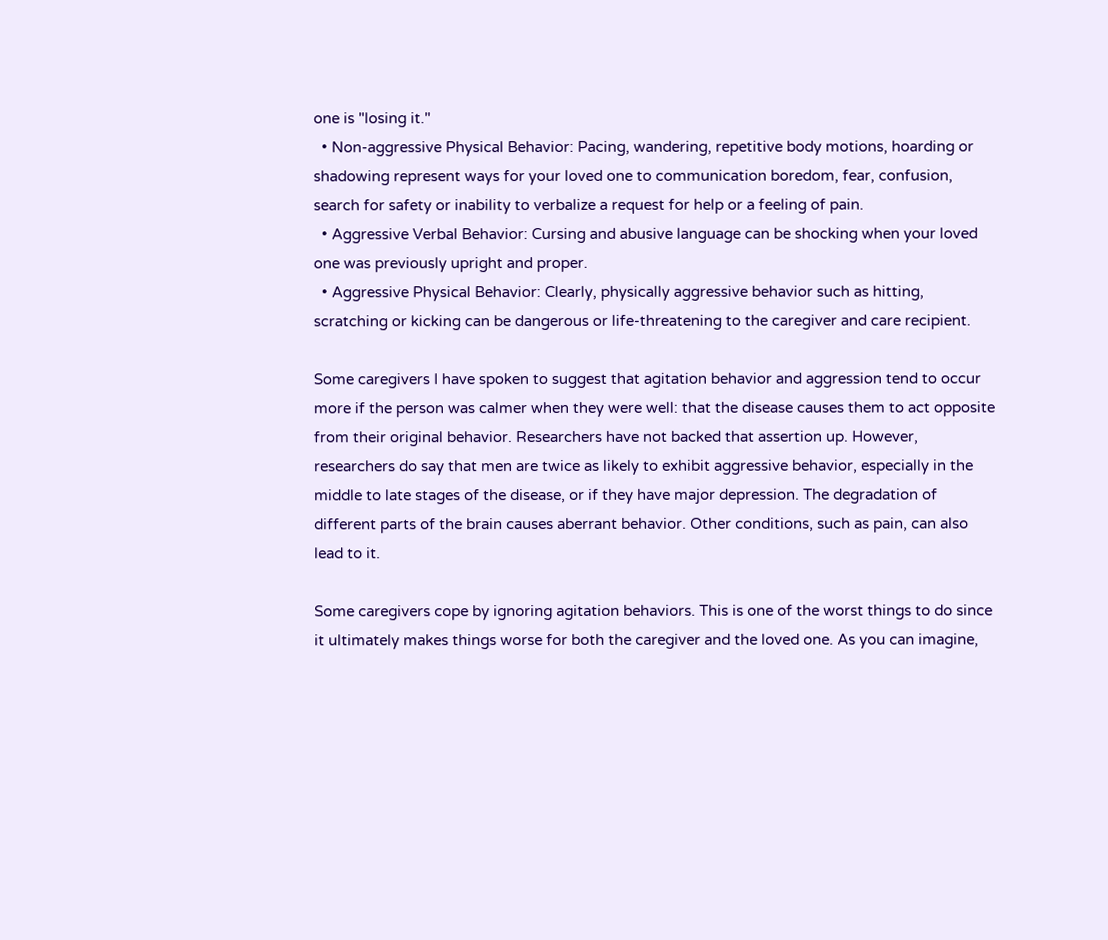one is "losing it."
  • Non-aggressive Physical Behavior: Pacing, wandering, repetitive body motions, hoarding or shadowing represent ways for your loved one to communication boredom, fear, confusion, search for safety or inability to verbalize a request for help or a feeling of pain.
  • Aggressive Verbal Behavior: Cursing and abusive language can be shocking when your loved one was previously upright and proper.
  • Aggressive Physical Behavior: Clearly, physically aggressive behavior such as hitting, scratching or kicking can be dangerous or life-threatening to the caregiver and care recipient.

Some caregivers I have spoken to suggest that agitation behavior and aggression tend to occur more if the person was calmer when they were well: that the disease causes them to act opposite from their original behavior. Researchers have not backed that assertion up. However, researchers do say that men are twice as likely to exhibit aggressive behavior, especially in the middle to late stages of the disease, or if they have major depression. The degradation of different parts of the brain causes aberrant behavior. Other conditions, such as pain, can also lead to it.

Some caregivers cope by ignoring agitation behaviors. This is one of the worst things to do since it ultimately makes things worse for both the caregiver and the loved one. As you can imagine,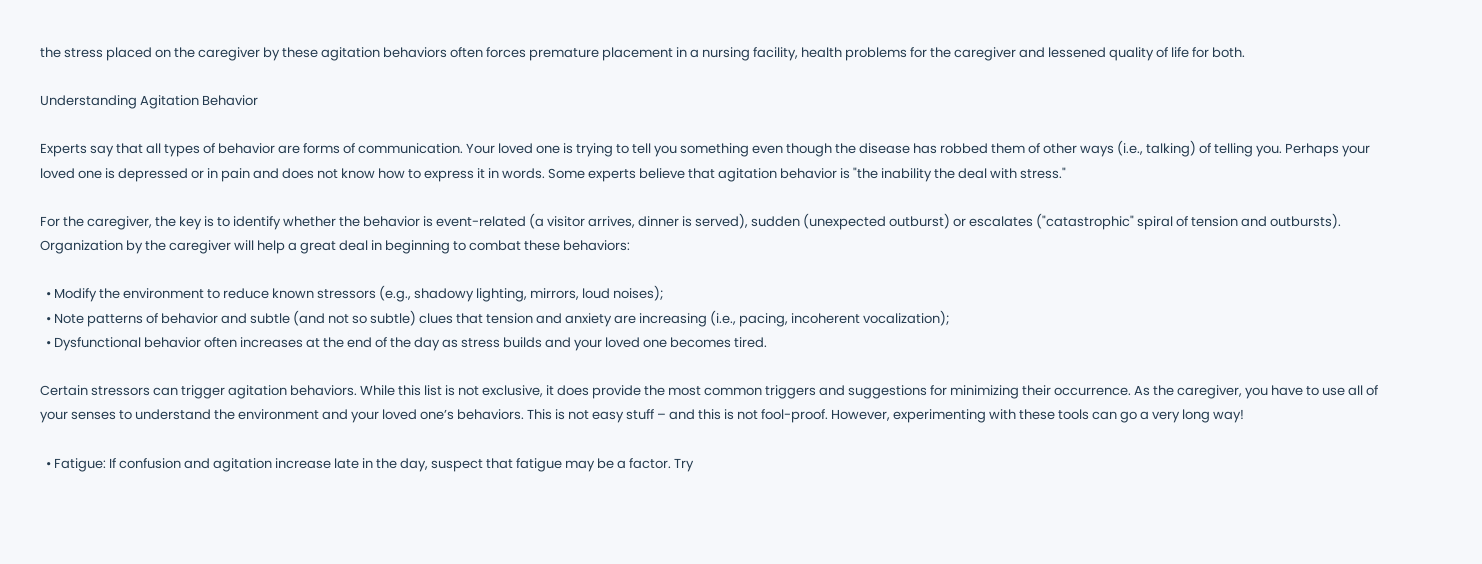the stress placed on the caregiver by these agitation behaviors often forces premature placement in a nursing facility, health problems for the caregiver and lessened quality of life for both.

Understanding Agitation Behavior

Experts say that all types of behavior are forms of communication. Your loved one is trying to tell you something even though the disease has robbed them of other ways (i.e., talking) of telling you. Perhaps your loved one is depressed or in pain and does not know how to express it in words. Some experts believe that agitation behavior is "the inability the deal with stress."

For the caregiver, the key is to identify whether the behavior is event-related (a visitor arrives, dinner is served), sudden (unexpected outburst) or escalates ("catastrophic" spiral of tension and outbursts). Organization by the caregiver will help a great deal in beginning to combat these behaviors:

  • Modify the environment to reduce known stressors (e.g., shadowy lighting, mirrors, loud noises);
  • Note patterns of behavior and subtle (and not so subtle) clues that tension and anxiety are increasing (i.e., pacing, incoherent vocalization);
  • Dysfunctional behavior often increases at the end of the day as stress builds and your loved one becomes tired.

Certain stressors can trigger agitation behaviors. While this list is not exclusive, it does provide the most common triggers and suggestions for minimizing their occurrence. As the caregiver, you have to use all of your senses to understand the environment and your loved one’s behaviors. This is not easy stuff – and this is not fool-proof. However, experimenting with these tools can go a very long way!

  • Fatigue: If confusion and agitation increase late in the day, suspect that fatigue may be a factor. Try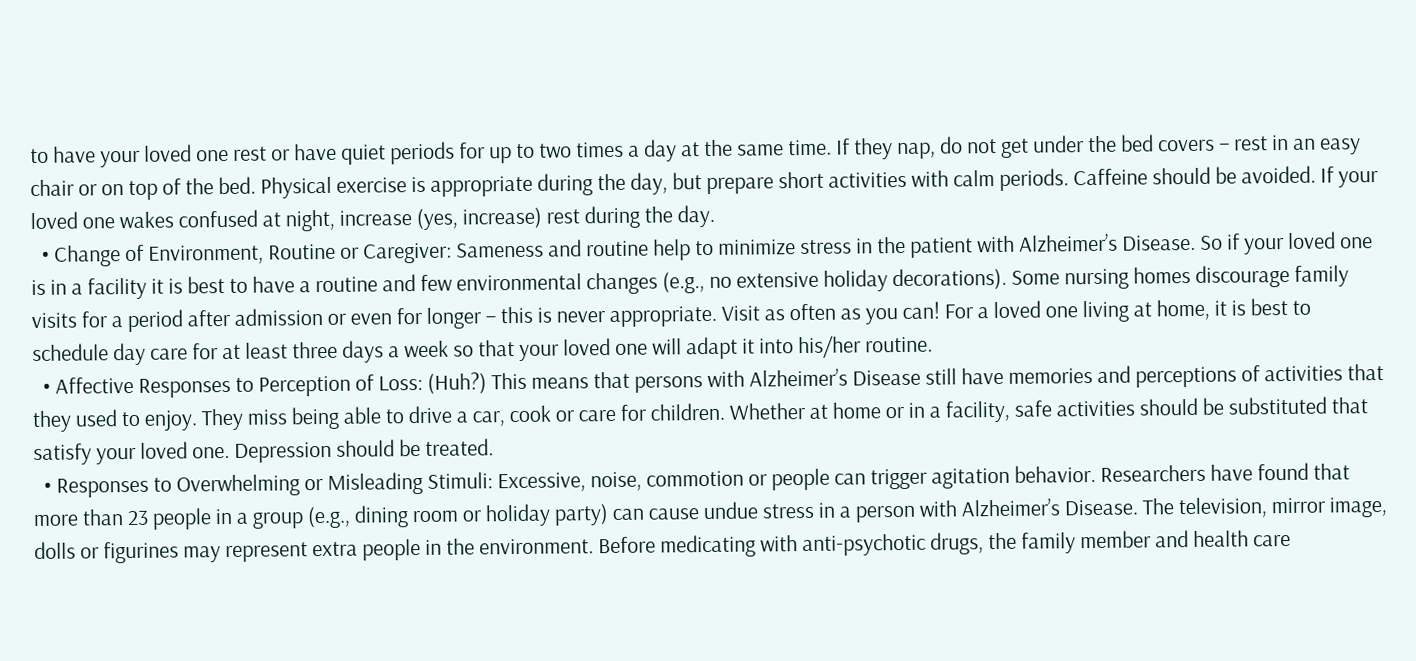to have your loved one rest or have quiet periods for up to two times a day at the same time. If they nap, do not get under the bed covers – rest in an easy chair or on top of the bed. Physical exercise is appropriate during the day, but prepare short activities with calm periods. Caffeine should be avoided. If your loved one wakes confused at night, increase (yes, increase) rest during the day.
  • Change of Environment, Routine or Caregiver: Sameness and routine help to minimize stress in the patient with Alzheimer’s Disease. So if your loved one is in a facility it is best to have a routine and few environmental changes (e.g., no extensive holiday decorations). Some nursing homes discourage family visits for a period after admission or even for longer – this is never appropriate. Visit as often as you can! For a loved one living at home, it is best to schedule day care for at least three days a week so that your loved one will adapt it into his/her routine.
  • Affective Responses to Perception of Loss: (Huh?) This means that persons with Alzheimer’s Disease still have memories and perceptions of activities that they used to enjoy. They miss being able to drive a car, cook or care for children. Whether at home or in a facility, safe activities should be substituted that satisfy your loved one. Depression should be treated.
  • Responses to Overwhelming or Misleading Stimuli: Excessive, noise, commotion or people can trigger agitation behavior. Researchers have found that more than 23 people in a group (e.g., dining room or holiday party) can cause undue stress in a person with Alzheimer’s Disease. The television, mirror image, dolls or figurines may represent extra people in the environment. Before medicating with anti-psychotic drugs, the family member and health care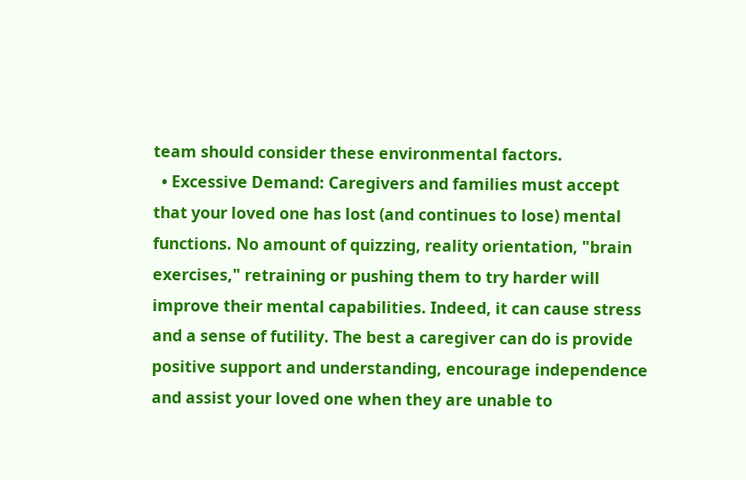team should consider these environmental factors.
  • Excessive Demand: Caregivers and families must accept that your loved one has lost (and continues to lose) mental functions. No amount of quizzing, reality orientation, "brain exercises," retraining or pushing them to try harder will improve their mental capabilities. Indeed, it can cause stress and a sense of futility. The best a caregiver can do is provide positive support and understanding, encourage independence and assist your loved one when they are unable to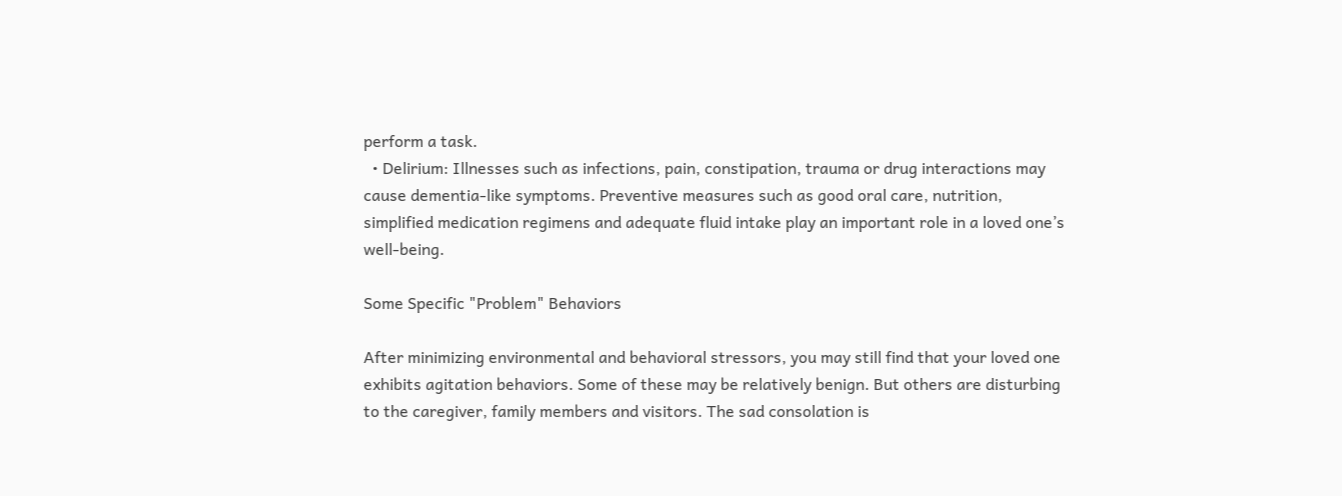perform a task.
  • Delirium: Illnesses such as infections, pain, constipation, trauma or drug interactions may cause dementia-like symptoms. Preventive measures such as good oral care, nutrition, simplified medication regimens and adequate fluid intake play an important role in a loved one’s well-being.

Some Specific "Problem" Behaviors

After minimizing environmental and behavioral stressors, you may still find that your loved one exhibits agitation behaviors. Some of these may be relatively benign. But others are disturbing to the caregiver, family members and visitors. The sad consolation is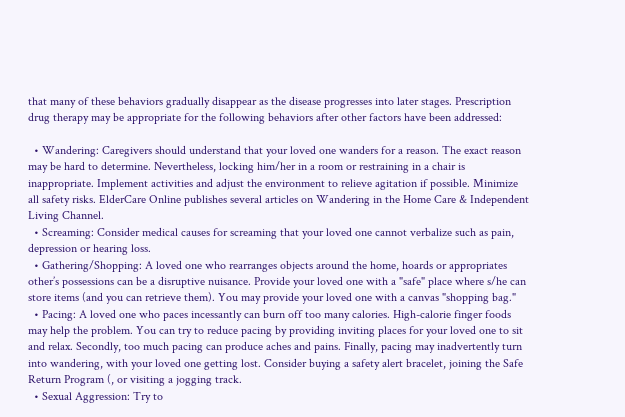that many of these behaviors gradually disappear as the disease progresses into later stages. Prescription drug therapy may be appropriate for the following behaviors after other factors have been addressed:

  • Wandering: Caregivers should understand that your loved one wanders for a reason. The exact reason may be hard to determine. Nevertheless, locking him/her in a room or restraining in a chair is inappropriate. Implement activities and adjust the environment to relieve agitation if possible. Minimize all safety risks. ElderCare Online publishes several articles on Wandering in the Home Care & Independent Living Channel.
  • Screaming: Consider medical causes for screaming that your loved one cannot verbalize such as pain, depression or hearing loss.
  • Gathering/Shopping: A loved one who rearranges objects around the home, hoards or appropriates other’s possessions can be a disruptive nuisance. Provide your loved one with a "safe" place where s/he can store items (and you can retrieve them). You may provide your loved one with a canvas "shopping bag."
  • Pacing: A loved one who paces incessantly can burn off too many calories. High-calorie finger foods may help the problem. You can try to reduce pacing by providing inviting places for your loved one to sit and relax. Secondly, too much pacing can produce aches and pains. Finally, pacing may inadvertently turn into wandering, with your loved one getting lost. Consider buying a safety alert bracelet, joining the Safe Return Program (, or visiting a jogging track.
  • Sexual Aggression: Try to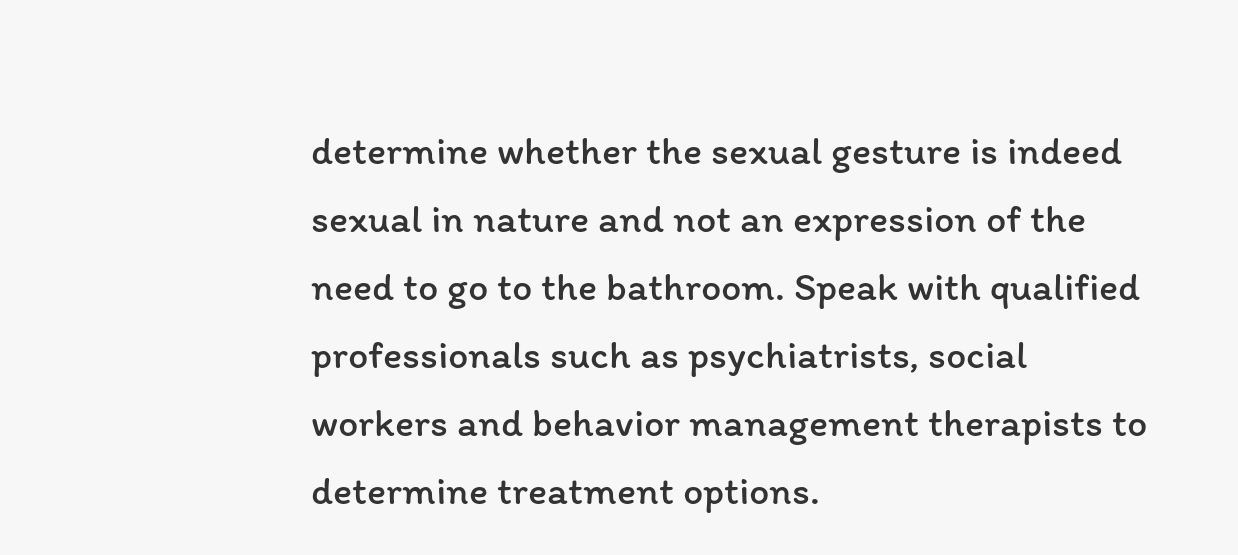determine whether the sexual gesture is indeed sexual in nature and not an expression of the need to go to the bathroom. Speak with qualified professionals such as psychiatrists, social workers and behavior management therapists to determine treatment options.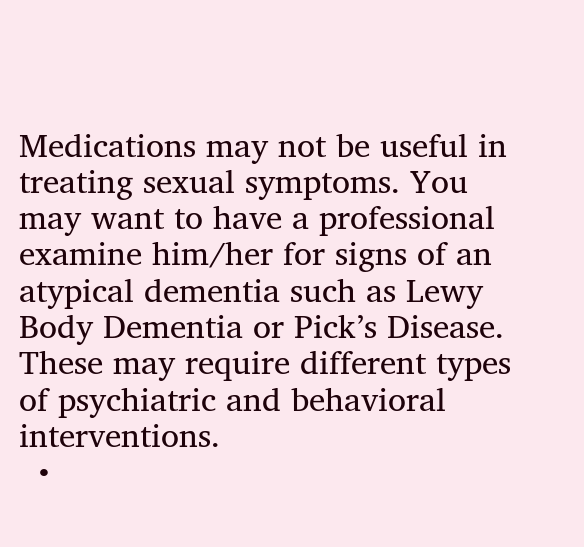Medications may not be useful in treating sexual symptoms. You may want to have a professional examine him/her for signs of an atypical dementia such as Lewy Body Dementia or Pick’s Disease. These may require different types of psychiatric and behavioral interventions.
  •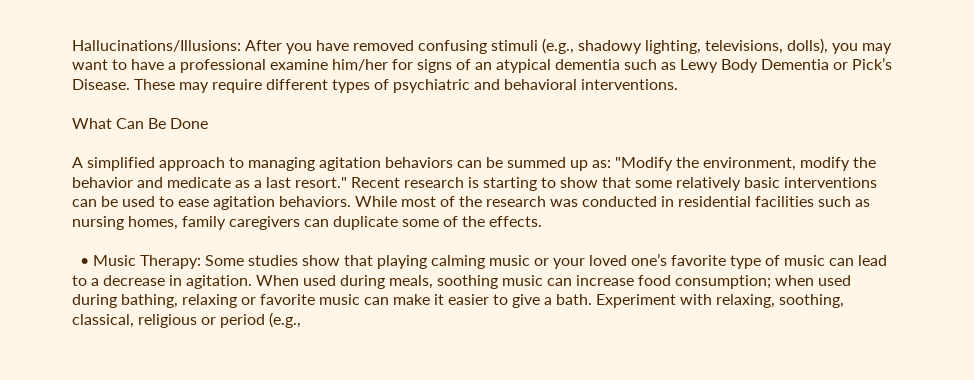Hallucinations/Illusions: After you have removed confusing stimuli (e.g., shadowy lighting, televisions, dolls), you may want to have a professional examine him/her for signs of an atypical dementia such as Lewy Body Dementia or Pick’s Disease. These may require different types of psychiatric and behavioral interventions.

What Can Be Done

A simplified approach to managing agitation behaviors can be summed up as: "Modify the environment, modify the behavior and medicate as a last resort." Recent research is starting to show that some relatively basic interventions can be used to ease agitation behaviors. While most of the research was conducted in residential facilities such as nursing homes, family caregivers can duplicate some of the effects.

  • Music Therapy: Some studies show that playing calming music or your loved one’s favorite type of music can lead to a decrease in agitation. When used during meals, soothing music can increase food consumption; when used during bathing, relaxing or favorite music can make it easier to give a bath. Experiment with relaxing, soothing, classical, religious or period (e.g.,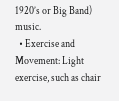1920’s or Big Band) music.
  • Exercise and Movement: Light exercise, such as chair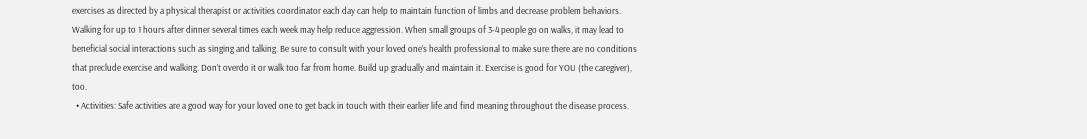exercises as directed by a physical therapist or activities coordinator each day can help to maintain function of limbs and decrease problem behaviors. Walking for up to 1 hours after dinner several times each week may help reduce aggression. When small groups of 3-4 people go on walks, it may lead to beneficial social interactions such as singing and talking. Be sure to consult with your loved one’s health professional to make sure there are no conditions that preclude exercise and walking. Don’t overdo it or walk too far from home. Build up gradually and maintain it. Exercise is good for YOU (the caregiver), too.
  • Activities: Safe activities are a good way for your loved one to get back in touch with their earlier life and find meaning throughout the disease process.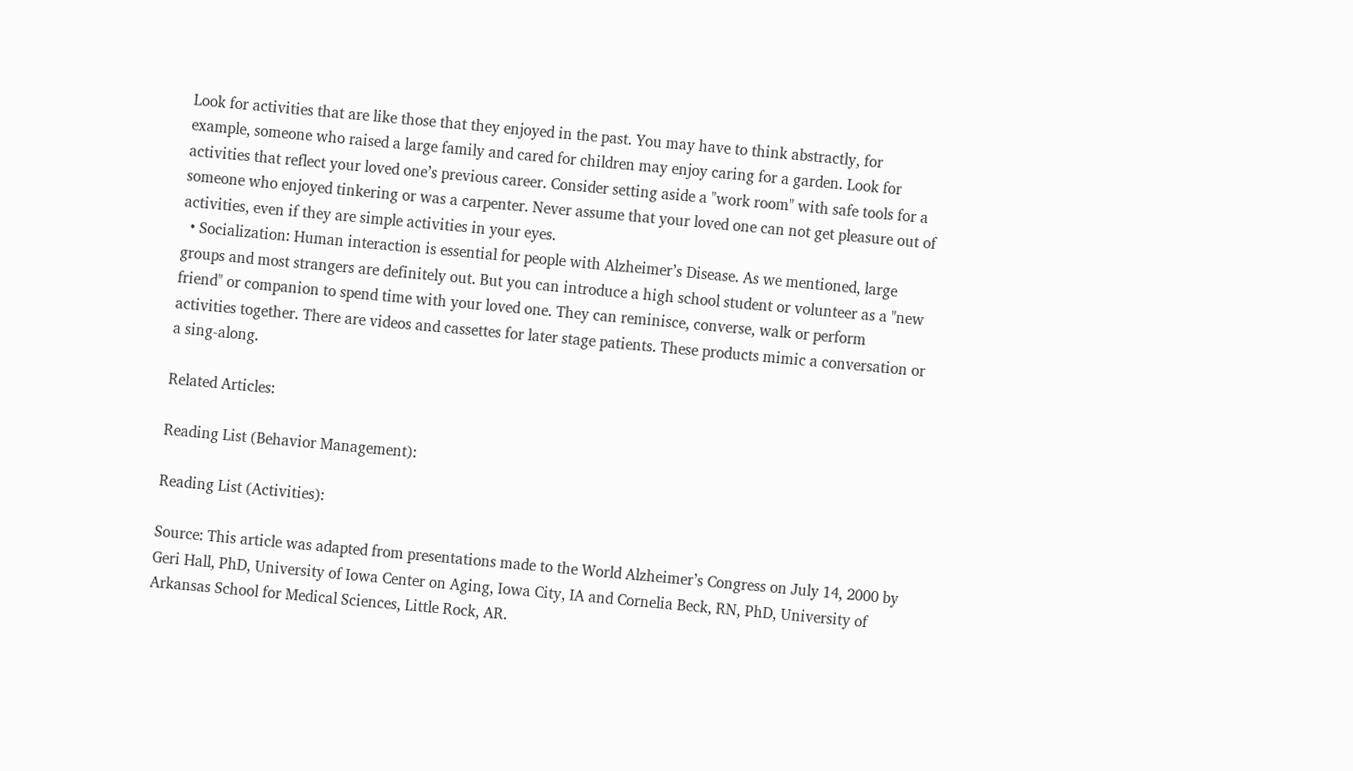Look for activities that are like those that they enjoyed in the past. You may have to think abstractly, for example, someone who raised a large family and cared for children may enjoy caring for a garden. Look for activities that reflect your loved one’s previous career. Consider setting aside a "work room" with safe tools for a someone who enjoyed tinkering or was a carpenter. Never assume that your loved one can not get pleasure out of activities, even if they are simple activities in your eyes.
  • Socialization: Human interaction is essential for people with Alzheimer’s Disease. As we mentioned, large groups and most strangers are definitely out. But you can introduce a high school student or volunteer as a "new friend" or companion to spend time with your loved one. They can reminisce, converse, walk or perform activities together. There are videos and cassettes for later stage patients. These products mimic a conversation or a sing-along.

Related Articles:

Reading List (Behavior Management):

Reading List (Activities):

Source: This article was adapted from presentations made to the World Alzheimer’s Congress on July 14, 2000 by Geri Hall, PhD, University of Iowa Center on Aging, Iowa City, IA and Cornelia Beck, RN, PhD, University of Arkansas School for Medical Sciences, Little Rock, AR.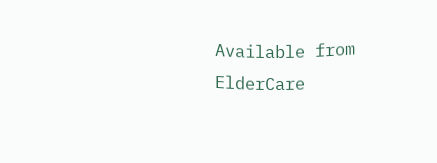Available from ElderCare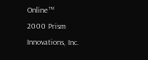Online™                2000 Prism Innovations, Inc.